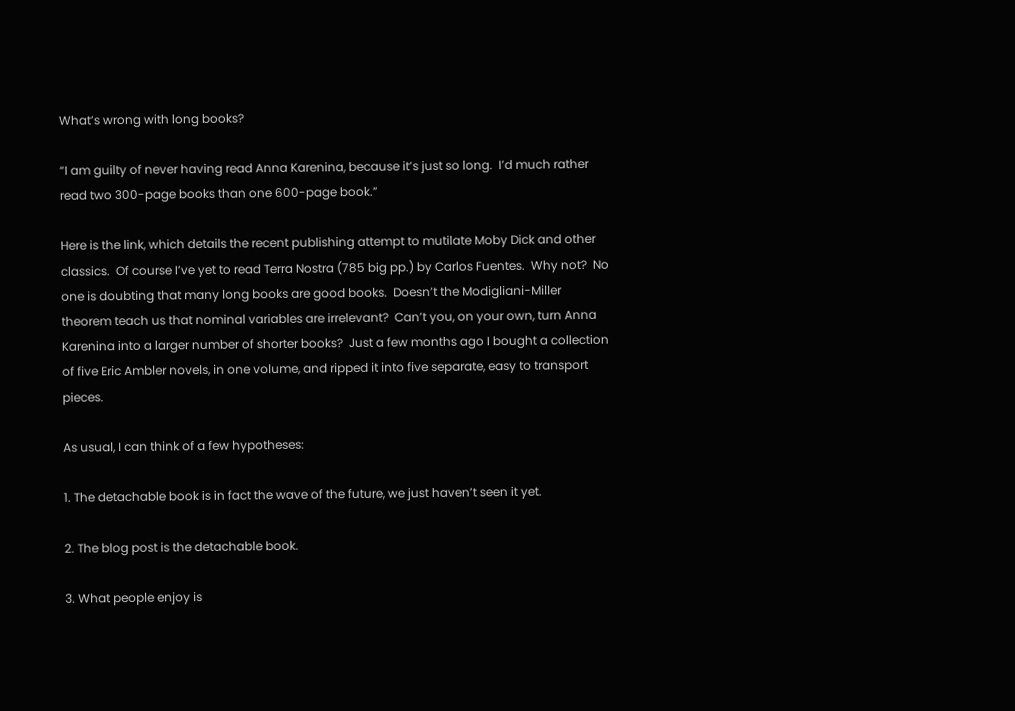What’s wrong with long books?

“I am guilty of never having read Anna Karenina, because it’s just so long.  I’d much rather read two 300-page books than one 600-page book.”

Here is the link, which details the recent publishing attempt to mutilate Moby Dick and other classics.  Of course I’ve yet to read Terra Nostra (785 big pp.) by Carlos Fuentes.  Why not?  No one is doubting that many long books are good books.  Doesn’t the Modigliani-Miller theorem teach us that nominal variables are irrelevant?  Can’t you, on your own, turn Anna Karenina into a larger number of shorter books?  Just a few months ago I bought a collection of five Eric Ambler novels, in one volume, and ripped it into five separate, easy to transport pieces.

As usual, I can think of a few hypotheses:

1. The detachable book is in fact the wave of the future, we just haven’t seen it yet.

2. The blog post is the detachable book.

3. What people enjoy is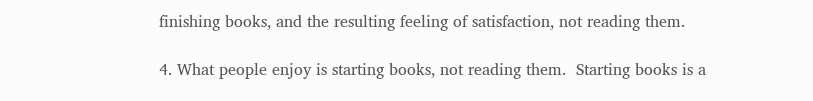finishing books, and the resulting feeling of satisfaction, not reading them.

4. What people enjoy is starting books, not reading them.  Starting books is a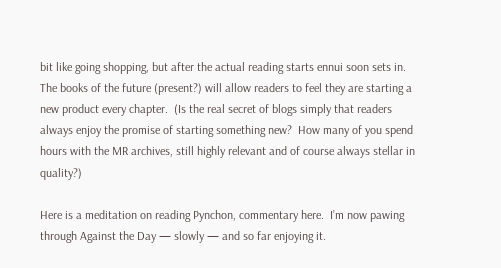bit like going shopping, but after the actual reading starts ennui soon sets in.  The books of the future (present?) will allow readers to feel they are starting a new product every chapter.  (Is the real secret of blogs simply that readers always enjoy the promise of starting something new?  How many of you spend hours with the MR archives, still highly relevant and of course always stellar in quality?)

Here is a meditation on reading Pynchon, commentary here.  I’m now pawing through Against the Day — slowly — and so far enjoying it.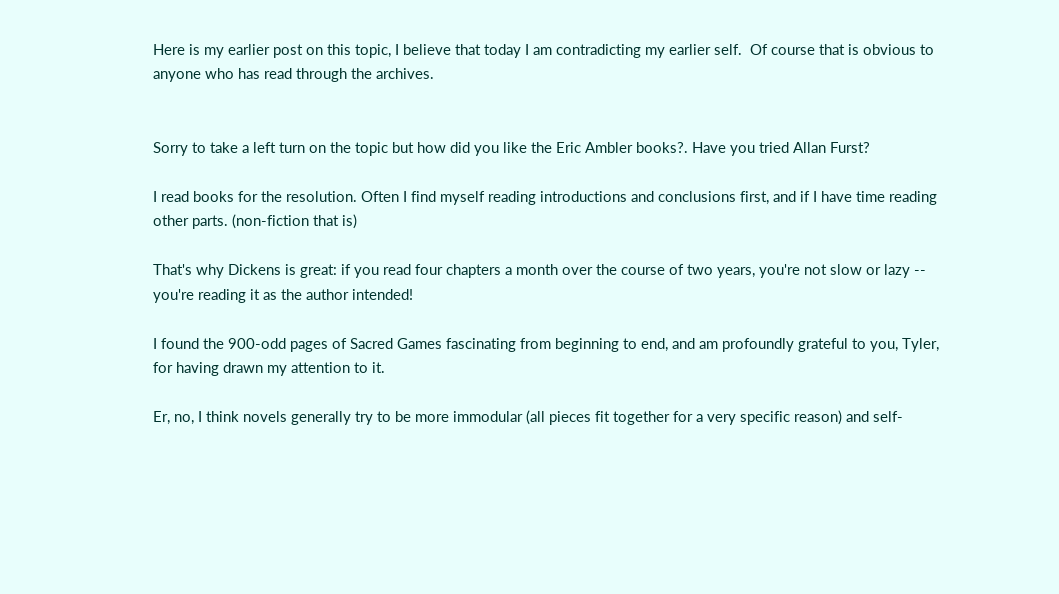Here is my earlier post on this topic, I believe that today I am contradicting my earlier self.  Of course that is obvious to anyone who has read through the archives.


Sorry to take a left turn on the topic but how did you like the Eric Ambler books?. Have you tried Allan Furst?

I read books for the resolution. Often I find myself reading introductions and conclusions first, and if I have time reading other parts. (non-fiction that is)

That's why Dickens is great: if you read four chapters a month over the course of two years, you're not slow or lazy -- you're reading it as the author intended!

I found the 900-odd pages of Sacred Games fascinating from beginning to end, and am profoundly grateful to you, Tyler, for having drawn my attention to it.

Er, no, I think novels generally try to be more immodular (all pieces fit together for a very specific reason) and self-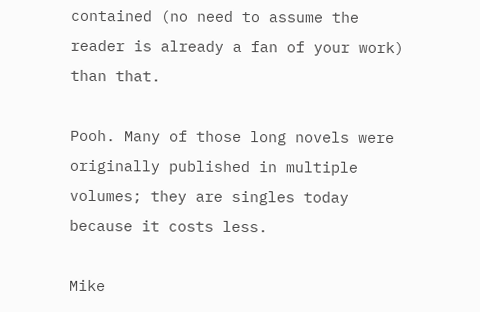contained (no need to assume the reader is already a fan of your work) than that.

Pooh. Many of those long novels were originally published in multiple volumes; they are singles today because it costs less.

Mike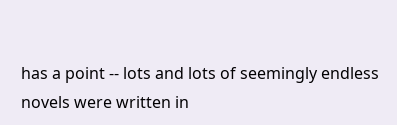has a point -- lots and lots of seemingly endless novels were written in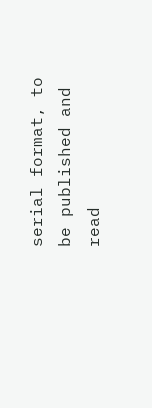serial format, to be published and read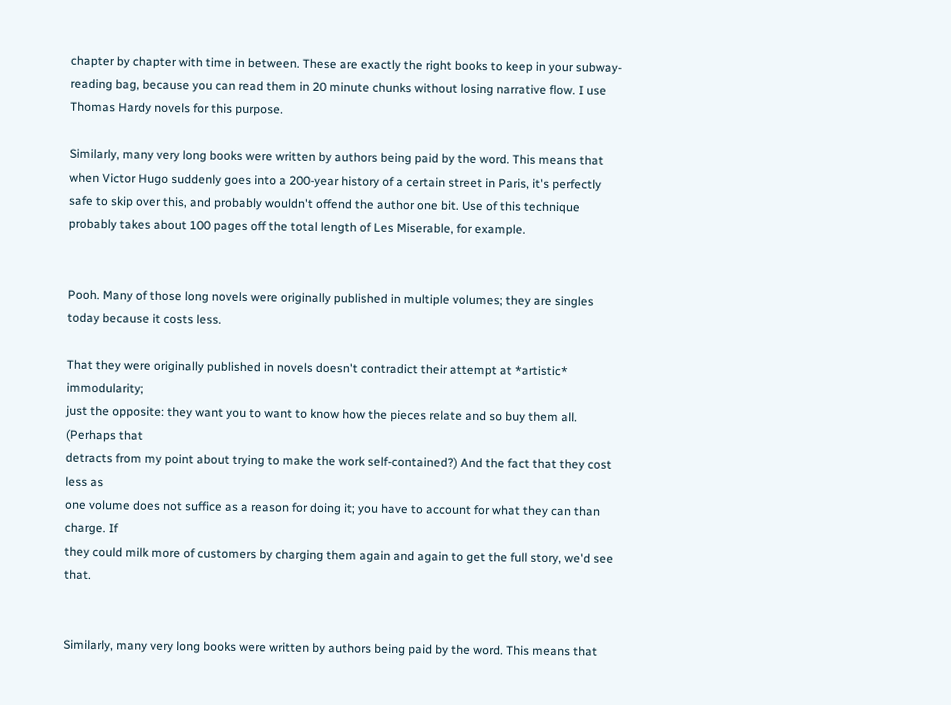chapter by chapter with time in between. These are exactly the right books to keep in your subway-reading bag, because you can read them in 20 minute chunks without losing narrative flow. I use Thomas Hardy novels for this purpose.

Similarly, many very long books were written by authors being paid by the word. This means that when Victor Hugo suddenly goes into a 200-year history of a certain street in Paris, it's perfectly safe to skip over this, and probably wouldn't offend the author one bit. Use of this technique probably takes about 100 pages off the total length of Les Miserable, for example.


Pooh. Many of those long novels were originally published in multiple volumes; they are singles today because it costs less.

That they were originally published in novels doesn't contradict their attempt at *artistic* immodularity;
just the opposite: they want you to want to know how the pieces relate and so buy them all. (Perhaps that
detracts from my point about trying to make the work self-contained?) And the fact that they cost less as
one volume does not suffice as a reason for doing it; you have to account for what they can than charge. If
they could milk more of customers by charging them again and again to get the full story, we'd see that.


Similarly, many very long books were written by authors being paid by the word. This means that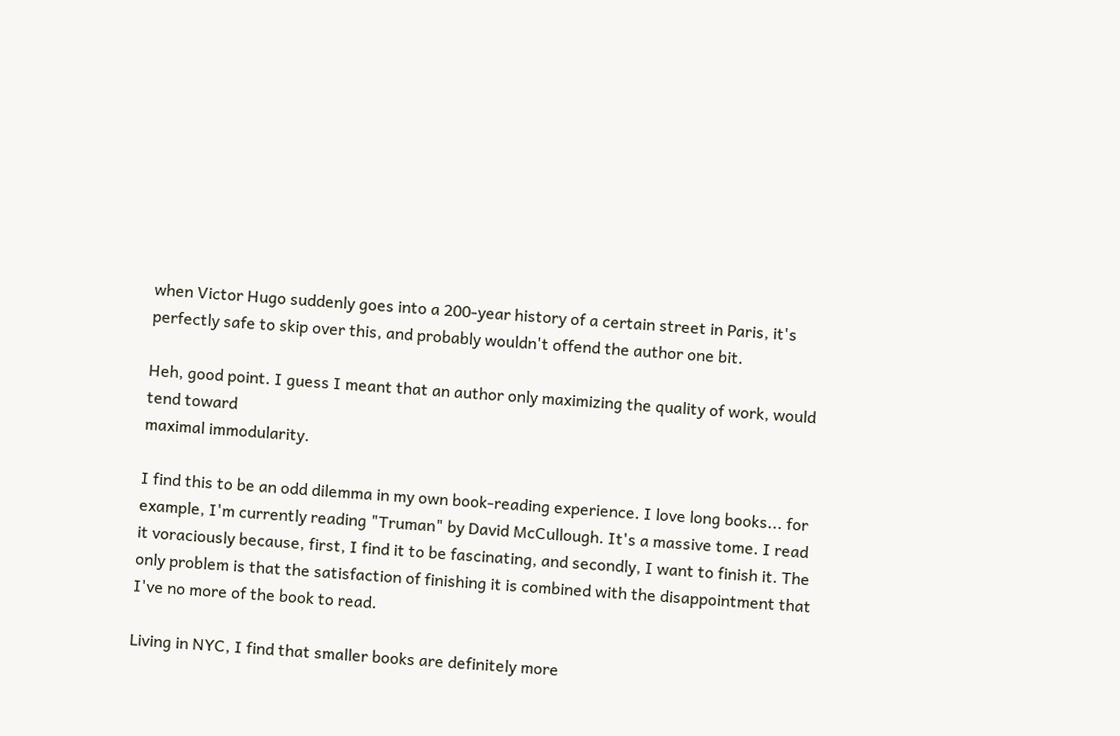when Victor Hugo suddenly goes into a 200-year history of a certain street in Paris, it's perfectly safe to skip over this, and probably wouldn't offend the author one bit.

Heh, good point. I guess I meant that an author only maximizing the quality of work, would tend toward
maximal immodularity.

I find this to be an odd dilemma in my own book-reading experience. I love long books... for example, I'm currently reading "Truman" by David McCullough. It's a massive tome. I read it voraciously because, first, I find it to be fascinating, and secondly, I want to finish it. The only problem is that the satisfaction of finishing it is combined with the disappointment that I've no more of the book to read.

Living in NYC, I find that smaller books are definitely more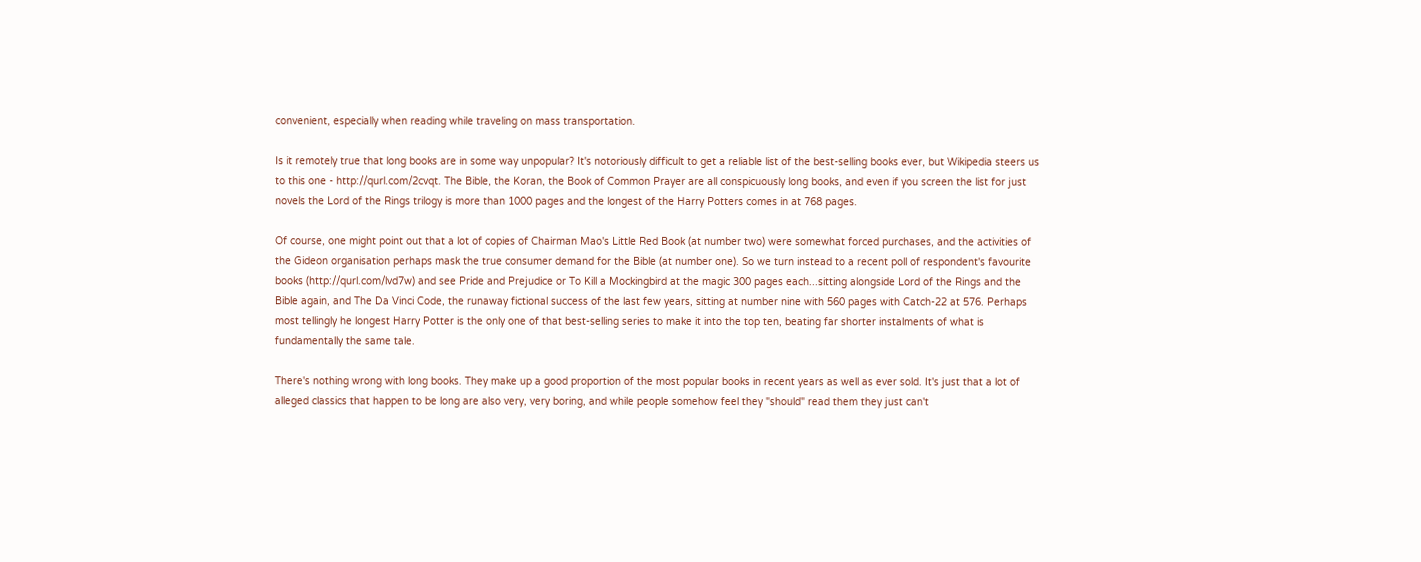convenient, especially when reading while traveling on mass transportation.

Is it remotely true that long books are in some way unpopular? It's notoriously difficult to get a reliable list of the best-selling books ever, but Wikipedia steers us to this one - http://qurl.com/2cvqt. The Bible, the Koran, the Book of Common Prayer are all conspicuously long books, and even if you screen the list for just novels the Lord of the Rings trilogy is more than 1000 pages and the longest of the Harry Potters comes in at 768 pages.

Of course, one might point out that a lot of copies of Chairman Mao's Little Red Book (at number two) were somewhat forced purchases, and the activities of the Gideon organisation perhaps mask the true consumer demand for the Bible (at number one). So we turn instead to a recent poll of respondent's favourite books (http://qurl.com/lvd7w) and see Pride and Prejudice or To Kill a Mockingbird at the magic 300 pages each...sitting alongside Lord of the Rings and the Bible again, and The Da Vinci Code, the runaway fictional success of the last few years, sitting at number nine with 560 pages with Catch-22 at 576. Perhaps most tellingly he longest Harry Potter is the only one of that best-selling series to make it into the top ten, beating far shorter instalments of what is fundamentally the same tale.

There's nothing wrong with long books. They make up a good proportion of the most popular books in recent years as well as ever sold. It's just that a lot of alleged classics that happen to be long are also very, very boring, and while people somehow feel they "should" read them they just can't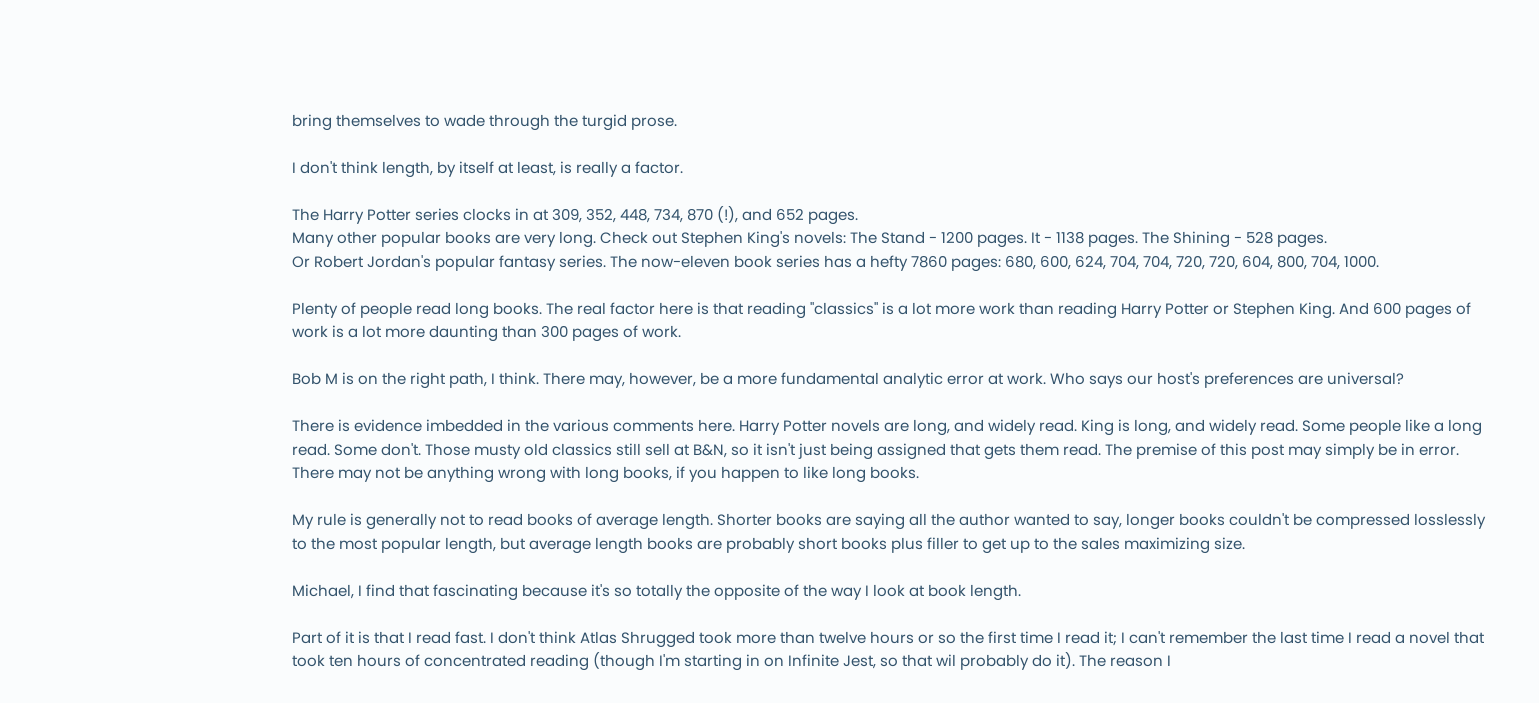bring themselves to wade through the turgid prose.

I don't think length, by itself at least, is really a factor.

The Harry Potter series clocks in at 309, 352, 448, 734, 870 (!), and 652 pages.
Many other popular books are very long. Check out Stephen King's novels: The Stand - 1200 pages. It - 1138 pages. The Shining - 528 pages.
Or Robert Jordan's popular fantasy series. The now-eleven book series has a hefty 7860 pages: 680, 600, 624, 704, 704, 720, 720, 604, 800, 704, 1000.

Plenty of people read long books. The real factor here is that reading "classics" is a lot more work than reading Harry Potter or Stephen King. And 600 pages of work is a lot more daunting than 300 pages of work.

Bob M is on the right path, I think. There may, however, be a more fundamental analytic error at work. Who says our host's preferences are universal?

There is evidence imbedded in the various comments here. Harry Potter novels are long, and widely read. King is long, and widely read. Some people like a long read. Some don't. Those musty old classics still sell at B&N, so it isn't just being assigned that gets them read. The premise of this post may simply be in error. There may not be anything wrong with long books, if you happen to like long books.

My rule is generally not to read books of average length. Shorter books are saying all the author wanted to say, longer books couldn't be compressed losslessly to the most popular length, but average length books are probably short books plus filler to get up to the sales maximizing size.

Michael, I find that fascinating because it's so totally the opposite of the way I look at book length.

Part of it is that I read fast. I don't think Atlas Shrugged took more than twelve hours or so the first time I read it; I can't remember the last time I read a novel that took ten hours of concentrated reading (though I'm starting in on Infinite Jest, so that wil probably do it). The reason I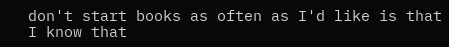don't start books as often as I'd like is that I know that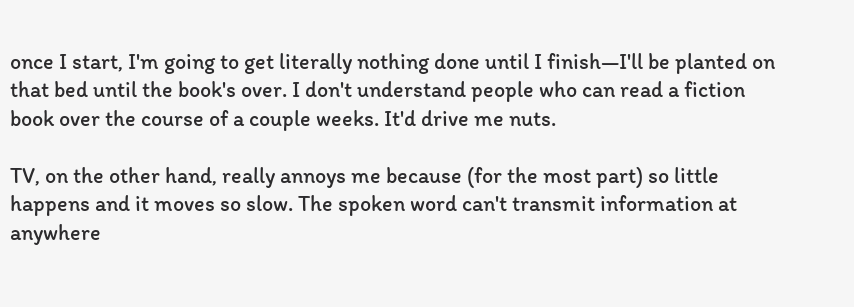once I start, I'm going to get literally nothing done until I finish—I'll be planted on that bed until the book's over. I don't understand people who can read a fiction book over the course of a couple weeks. It'd drive me nuts.

TV, on the other hand, really annoys me because (for the most part) so little happens and it moves so slow. The spoken word can't transmit information at anywhere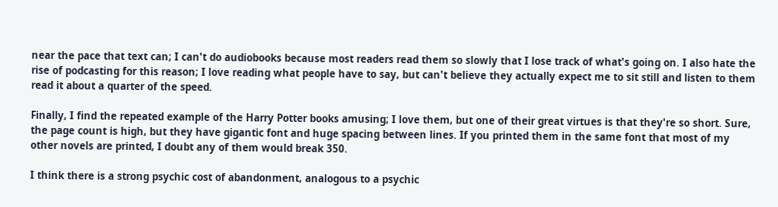near the pace that text can; I can't do audiobooks because most readers read them so slowly that I lose track of what's going on. I also hate the rise of podcasting for this reason; I love reading what people have to say, but can't believe they actually expect me to sit still and listen to them read it about a quarter of the speed.

Finally, I find the repeated example of the Harry Potter books amusing; I love them, but one of their great virtues is that they're so short. Sure, the page count is high, but they have gigantic font and huge spacing between lines. If you printed them in the same font that most of my other novels are printed, I doubt any of them would break 350.

I think there is a strong psychic cost of abandonment, analogous to a psychic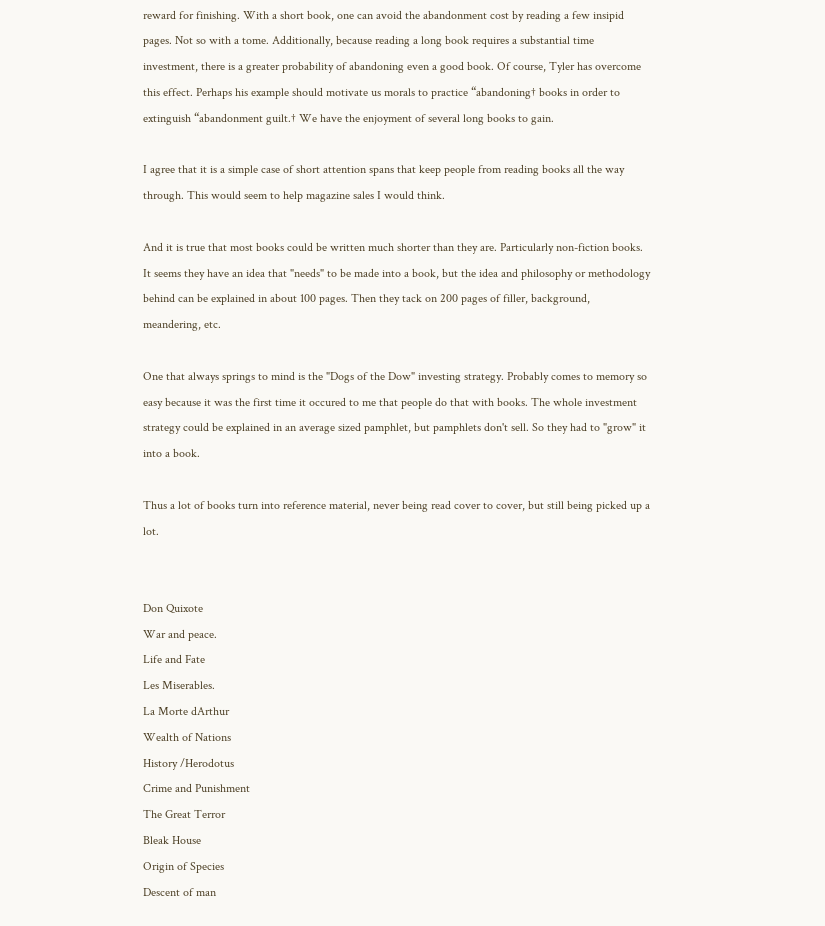reward for finishing. With a short book, one can avoid the abandonment cost by reading a few insipid pages. Not so with a tome. Additionally, because reading a long book requires a substantial time investment, there is a greater probability of abandoning even a good book. Of course, Tyler has overcome this effect. Perhaps his example should motivate us morals to practice “abandoning† books in order to extinguish “abandonment guilt.† We have the enjoyment of several long books to gain.

I agree that it is a simple case of short attention spans that keep people from reading books all the way through. This would seem to help magazine sales I would think.

And it is true that most books could be written much shorter than they are. Particularly non-fiction books. It seems they have an idea that "needs" to be made into a book, but the idea and philosophy or methodology behind can be explained in about 100 pages. Then they tack on 200 pages of filler, background, meandering, etc.

One that always springs to mind is the "Dogs of the Dow" investing strategy. Probably comes to memory so easy because it was the first time it occured to me that people do that with books. The whole investment strategy could be explained in an average sized pamphlet, but pamphlets don't sell. So they had to "grow" it into a book.

Thus a lot of books turn into reference material, never being read cover to cover, but still being picked up a lot.


Don Quixote
War and peace.
Life and Fate
Les Miserables.
La Morte dArthur
Wealth of Nations
History /Herodotus
Crime and Punishment
The Great Terror
Bleak House
Origin of Species
Descent of man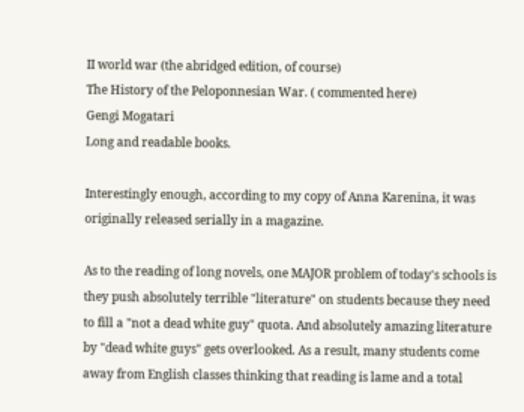II world war (the abridged edition, of course)
The History of the Peloponnesian War. ( commented here)
Gengi Mogatari
Long and readable books.

Interestingly enough, according to my copy of Anna Karenina, it was originally released serially in a magazine.

As to the reading of long novels, one MAJOR problem of today's schools is they push absolutely terrible "literature" on students because they need to fill a "not a dead white guy" quota. And absolutely amazing literature by "dead white guys" gets overlooked. As a result, many students come away from English classes thinking that reading is lame and a total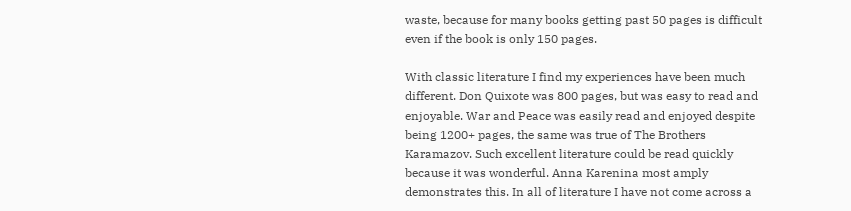waste, because for many books getting past 50 pages is difficult even if the book is only 150 pages.

With classic literature I find my experiences have been much different. Don Quixote was 800 pages, but was easy to read and enjoyable. War and Peace was easily read and enjoyed despite being 1200+ pages, the same was true of The Brothers Karamazov. Such excellent literature could be read quickly because it was wonderful. Anna Karenina most amply demonstrates this. In all of literature I have not come across a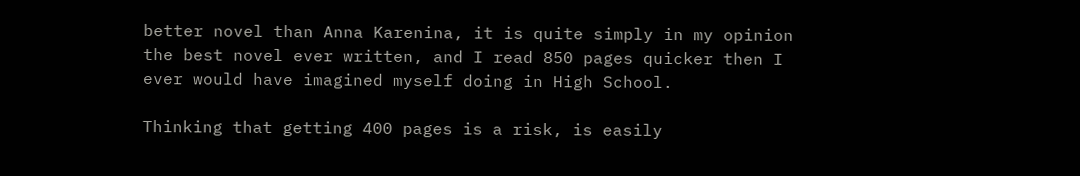better novel than Anna Karenina, it is quite simply in my opinion the best novel ever written, and I read 850 pages quicker then I ever would have imagined myself doing in High School.

Thinking that getting 400 pages is a risk, is easily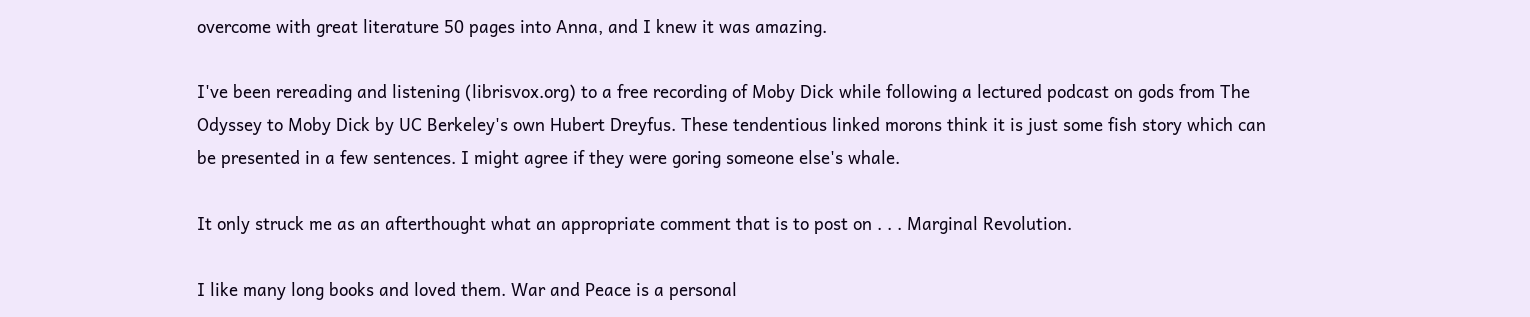overcome with great literature 50 pages into Anna, and I knew it was amazing.

I've been rereading and listening (librisvox.org) to a free recording of Moby Dick while following a lectured podcast on gods from The Odyssey to Moby Dick by UC Berkeley's own Hubert Dreyfus. These tendentious linked morons think it is just some fish story which can be presented in a few sentences. I might agree if they were goring someone else's whale.

It only struck me as an afterthought what an appropriate comment that is to post on . . . Marginal Revolution.

I like many long books and loved them. War and Peace is a personal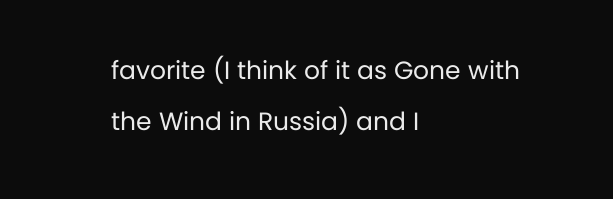favorite (I think of it as Gone with the Wind in Russia) and I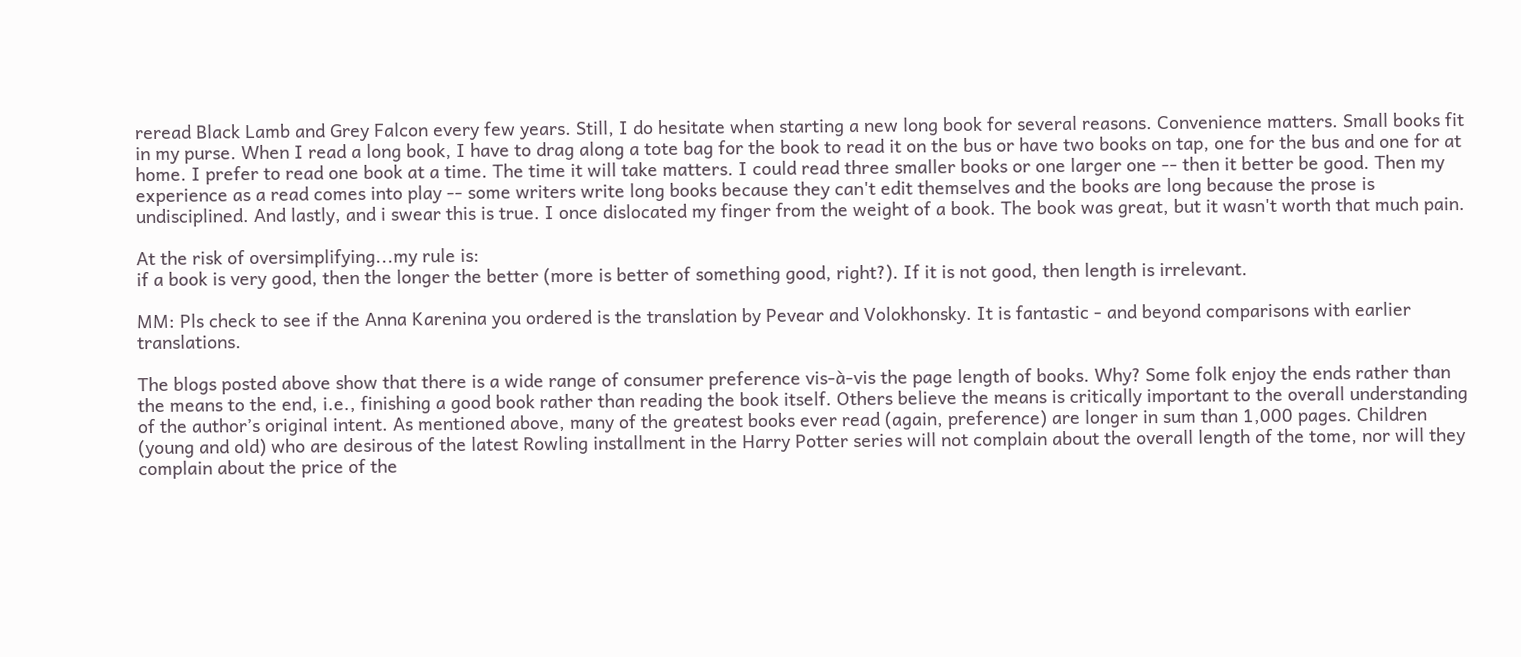reread Black Lamb and Grey Falcon every few years. Still, I do hesitate when starting a new long book for several reasons. Convenience matters. Small books fit in my purse. When I read a long book, I have to drag along a tote bag for the book to read it on the bus or have two books on tap, one for the bus and one for at home. I prefer to read one book at a time. The time it will take matters. I could read three smaller books or one larger one -- then it better be good. Then my experience as a read comes into play -- some writers write long books because they can't edit themselves and the books are long because the prose is undisciplined. And lastly, and i swear this is true. I once dislocated my finger from the weight of a book. The book was great, but it wasn't worth that much pain.

At the risk of oversimplifying...my rule is:
if a book is very good, then the longer the better (more is better of something good, right?). If it is not good, then length is irrelevant.

MM: Pls check to see if the Anna Karenina you ordered is the translation by Pevear and Volokhonsky. It is fantastic - and beyond comparisons with earlier translations.

The blogs posted above show that there is a wide range of consumer preference vis-à-vis the page length of books. Why? Some folk enjoy the ends rather than the means to the end, i.e., finishing a good book rather than reading the book itself. Others believe the means is critically important to the overall understanding of the author’s original intent. As mentioned above, many of the greatest books ever read (again, preference) are longer in sum than 1,000 pages. Children (young and old) who are desirous of the latest Rowling installment in the Harry Potter series will not complain about the overall length of the tome, nor will they complain about the price of the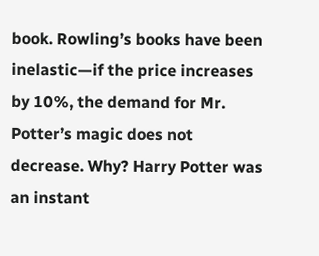book. Rowling’s books have been inelastic—if the price increases by 10%, the demand for Mr. Potter’s magic does not decrease. Why? Harry Potter was an instant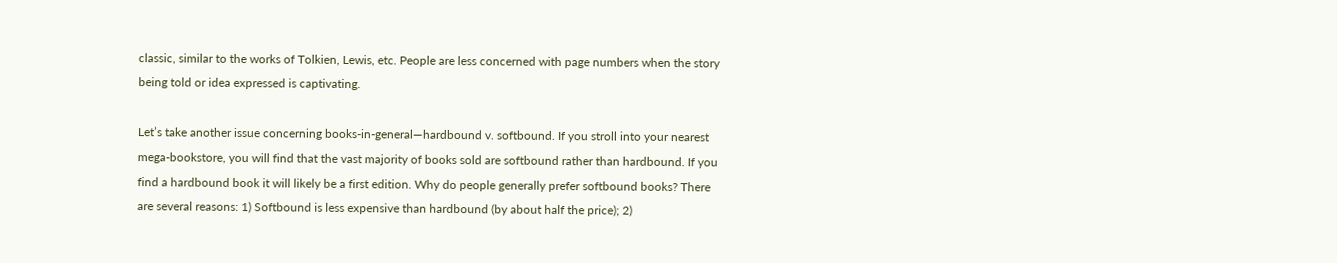classic, similar to the works of Tolkien, Lewis, etc. People are less concerned with page numbers when the story being told or idea expressed is captivating.

Let’s take another issue concerning books-in-general—hardbound v. softbound. If you stroll into your nearest mega-bookstore, you will find that the vast majority of books sold are softbound rather than hardbound. If you find a hardbound book it will likely be a first edition. Why do people generally prefer softbound books? There are several reasons: 1) Softbound is less expensive than hardbound (by about half the price); 2)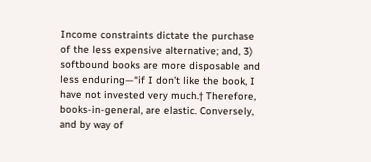Income constraints dictate the purchase of the less expensive alternative; and, 3) softbound books are more disposable and less enduring—“if I don’t like the book, I have not invested very much.† Therefore, books-in-general, are elastic. Conversely, and by way of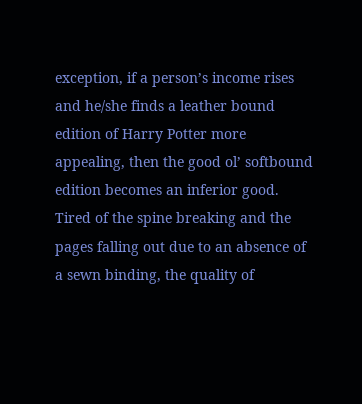exception, if a person’s income rises and he/she finds a leather bound edition of Harry Potter more appealing, then the good ol’ softbound edition becomes an inferior good. Tired of the spine breaking and the pages falling out due to an absence of a sewn binding, the quality of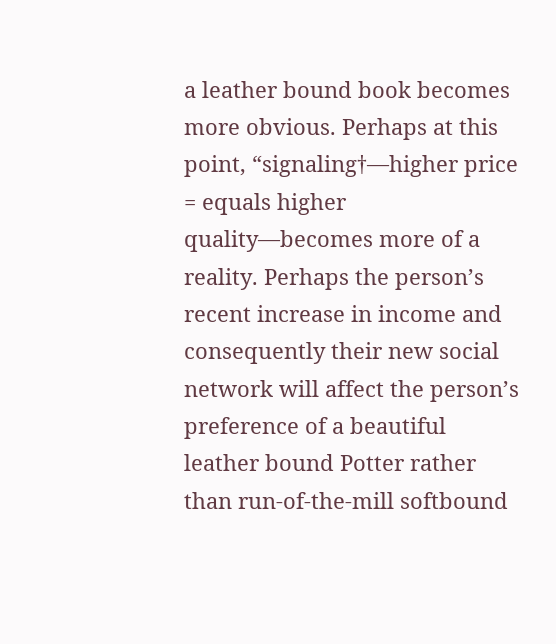a leather bound book becomes more obvious. Perhaps at this point, “signaling†—higher price = equals higher quality—becomes more of a reality. Perhaps the person’s recent increase in income and consequently their new social network will affect the person’s preference of a beautiful leather bound Potter rather than run-of-the-mill softbound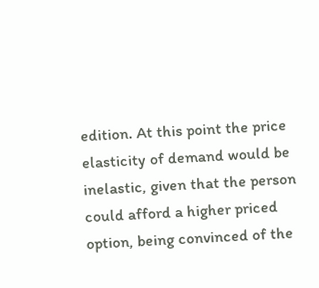edition. At this point the price elasticity of demand would be inelastic, given that the person could afford a higher priced option, being convinced of the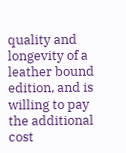quality and longevity of a leather bound edition, and is willing to pay the additional cost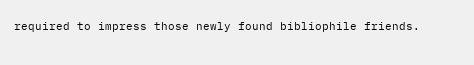required to impress those newly found bibliophile friends.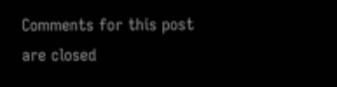Comments for this post are closed